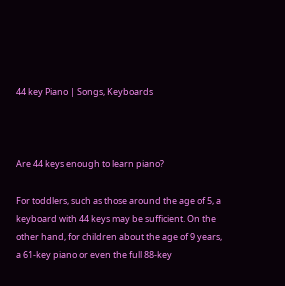44 key Piano | Songs, Keyboards



Are 44 keys enough to learn piano?

For toddlers, such as those around the age of 5, a keyboard with 44 keys may be sufficient. On the other hand, for children about the age of 9 years, a 61-key piano or even the full 88-key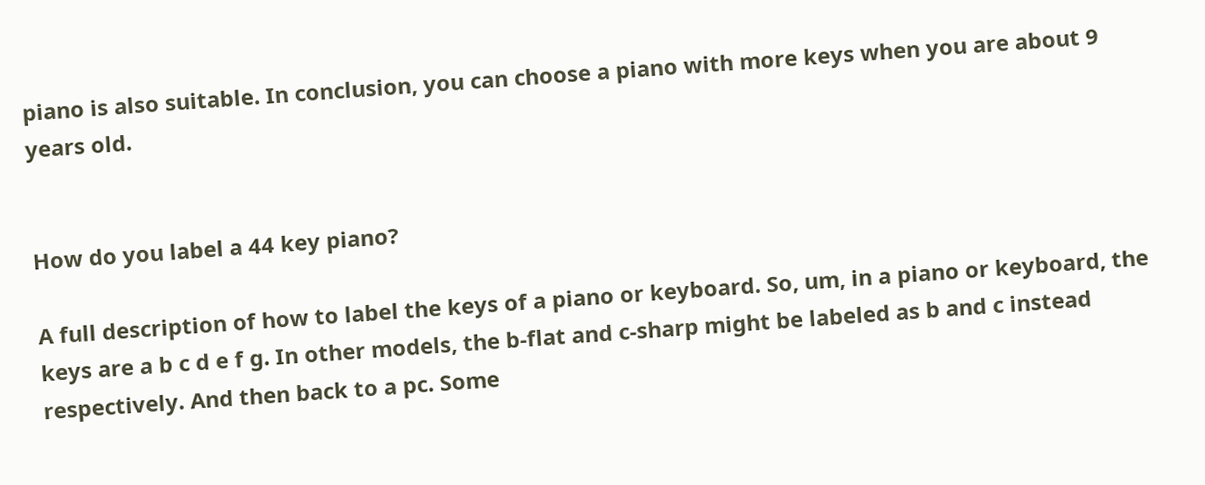piano is also suitable. In conclusion, you can choose a piano with more keys when you are about 9 years old.


How do you label a 44 key piano?

A full description of how to label the keys of a piano or keyboard. So, um, in a piano or keyboard, the keys are a b c d e f g. In other models, the b-flat and c-sharp might be labeled as b and c instead respectively. And then back to a pc. Some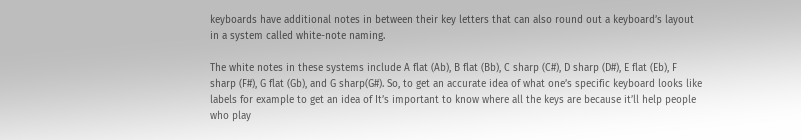keyboards have additional notes in between their key letters that can also round out a keyboard’s layout in a system called white-note naming.

The white notes in these systems include A flat (Ab), B flat (Bb), C sharp (C#), D sharp (D#), E flat (Eb), F sharp (F#), G flat (Gb), and G sharp(G#). So, to get an accurate idea of what one’s specific keyboard looks like labels for example to get an idea of It’s important to know where all the keys are because it’ll help people who play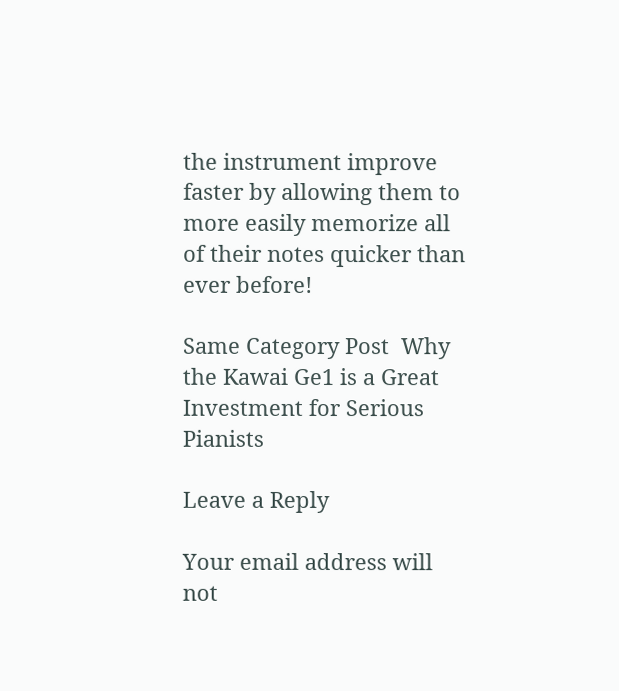the instrument improve faster by allowing them to more easily memorize all of their notes quicker than ever before!

Same Category Post  Why the Kawai Ge1 is a Great Investment for Serious Pianists

Leave a Reply

Your email address will not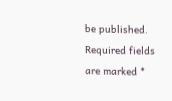be published. Required fields are marked *